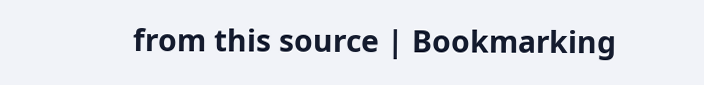from this source | Bookmarking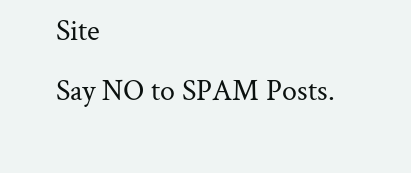Site
Say NO to SPAM Posts.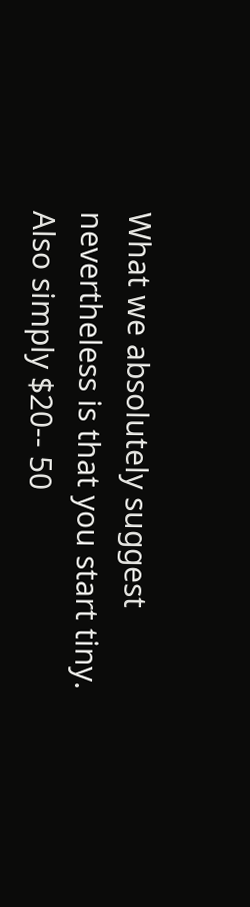What we absolutely suggest nevertheless is that you start tiny. Also simply $20-- 50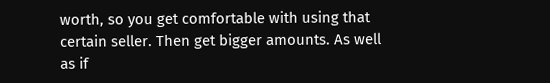worth, so you get comfortable with using that certain seller. Then get bigger amounts. As well as if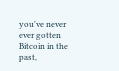you've never ever gotten Bitcoin in the past,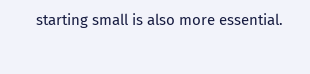starting small is also more essential.